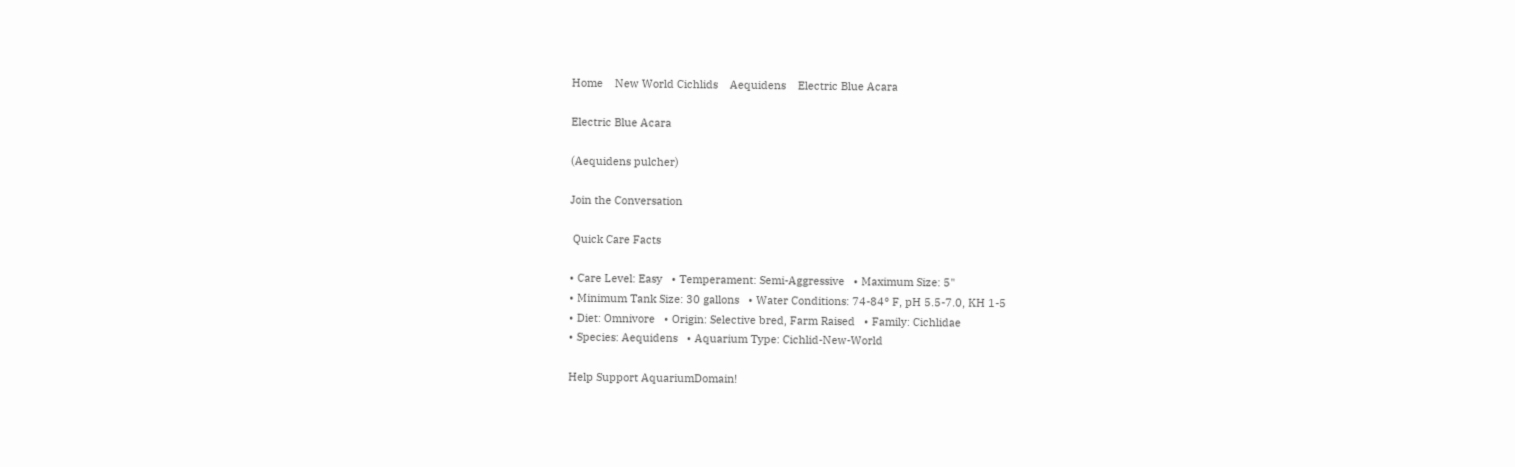Home    New World Cichlids    Aequidens    Electric Blue Acara

Electric Blue Acara

(Aequidens pulcher)

Join the Conversation

 Quick Care Facts

• Care Level: Easy   • Temperament: Semi-Aggressive   • Maximum Size: 5"
• Minimum Tank Size: 30 gallons   • Water Conditions: 74-84° F, pH 5.5-7.0, KH 1-5
• Diet: Omnivore   • Origin: Selective bred, Farm Raised   • Family: Cichlidae
• Species: Aequidens   • Aquarium Type: Cichlid-New-World

Help Support AquariumDomain!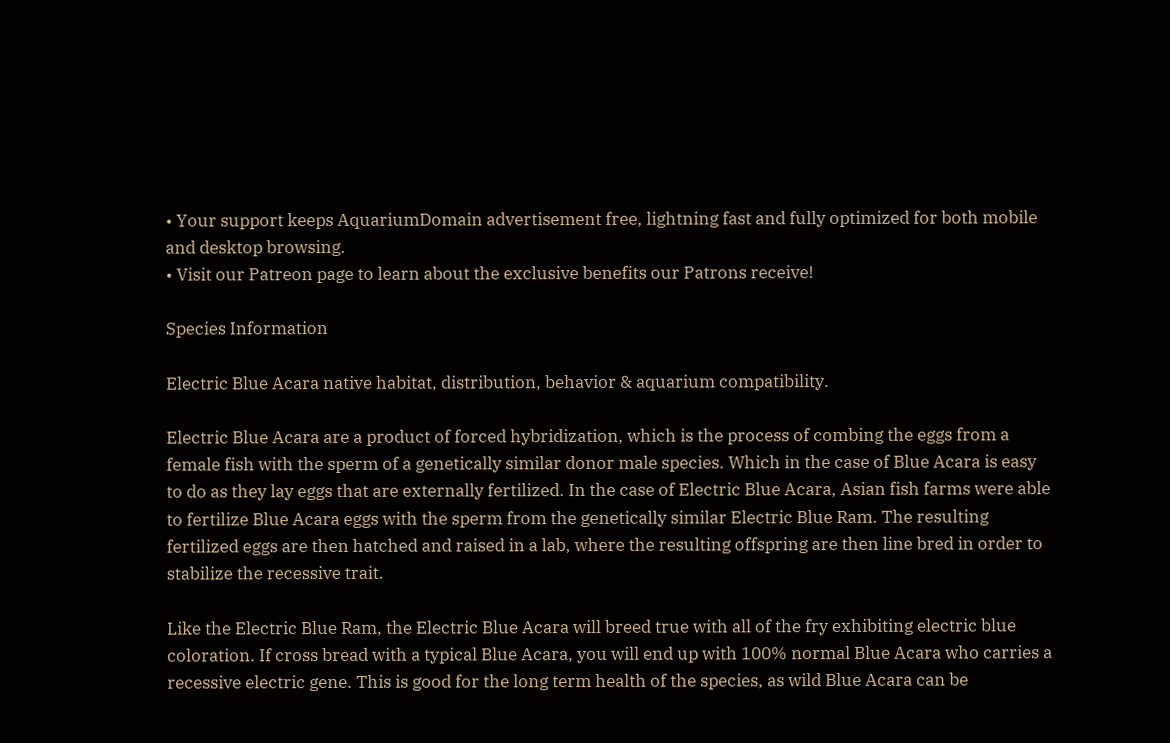• Your support keeps AquariumDomain advertisement free, lightning fast and fully optimized for both mobile and desktop browsing.
• Visit our Patreon page to learn about the exclusive benefits our Patrons receive!

Species Information

Electric Blue Acara native habitat, distribution, behavior & aquarium compatibility.

Electric Blue Acara are a product of forced hybridization, which is the process of combing the eggs from a female fish with the sperm of a genetically similar donor male species. Which in the case of Blue Acara is easy to do as they lay eggs that are externally fertilized. In the case of Electric Blue Acara, Asian fish farms were able to fertilize Blue Acara eggs with the sperm from the genetically similar Electric Blue Ram. The resulting fertilized eggs are then hatched and raised in a lab, where the resulting offspring are then line bred in order to stabilize the recessive trait.

Like the Electric Blue Ram, the Electric Blue Acara will breed true with all of the fry exhibiting electric blue coloration. If cross bread with a typical Blue Acara, you will end up with 100% normal Blue Acara who carries a recessive electric gene. This is good for the long term health of the species, as wild Blue Acara can be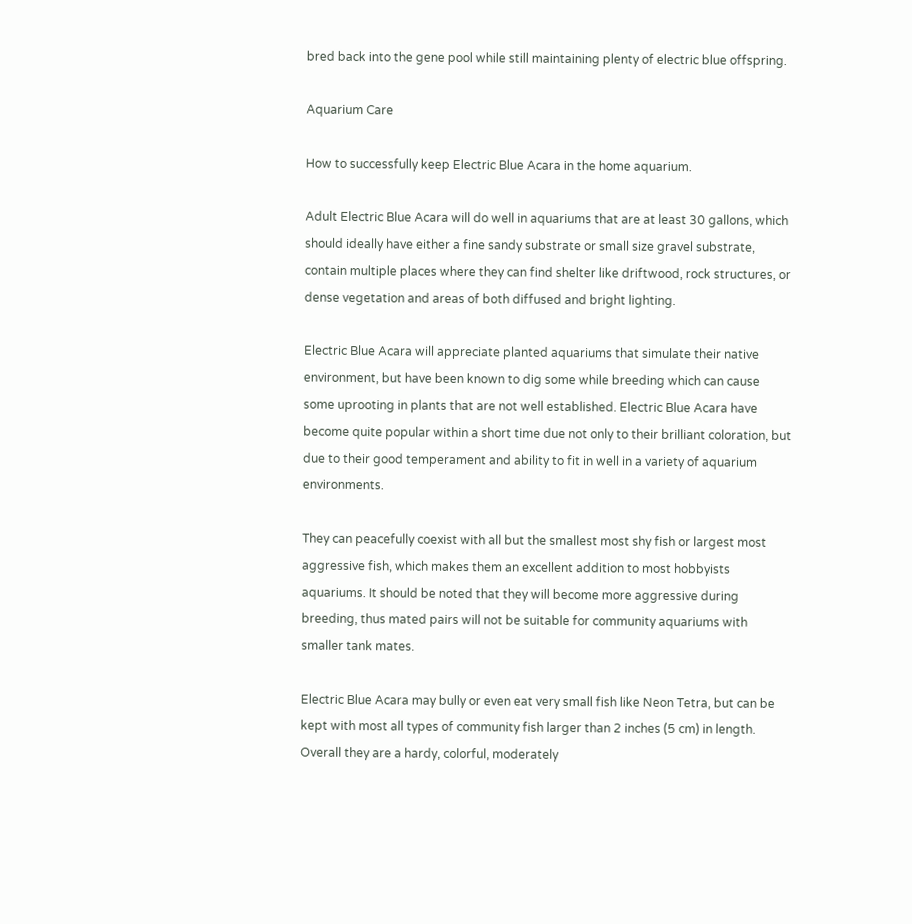bred back into the gene pool while still maintaining plenty of electric blue offspring.

Aquarium Care

How to successfully keep Electric Blue Acara in the home aquarium.

Adult Electric Blue Acara will do well in aquariums that are at least 30 gallons, which should ideally have either a fine sandy substrate or small size gravel substrate, contain multiple places where they can find shelter like driftwood, rock structures, or dense vegetation and areas of both diffused and bright lighting.

Electric Blue Acara will appreciate planted aquariums that simulate their native environment, but have been known to dig some while breeding which can cause some uprooting in plants that are not well established. Electric Blue Acara have become quite popular within a short time due not only to their brilliant coloration, but due to their good temperament and ability to fit in well in a variety of aquarium environments.

They can peacefully coexist with all but the smallest most shy fish or largest most aggressive fish, which makes them an excellent addition to most hobbyists aquariums. It should be noted that they will become more aggressive during breeding, thus mated pairs will not be suitable for community aquariums with smaller tank mates.

Electric Blue Acara may bully or even eat very small fish like Neon Tetra, but can be kept with most all types of community fish larger than 2 inches (5 cm) in length. Overall they are a hardy, colorful, moderately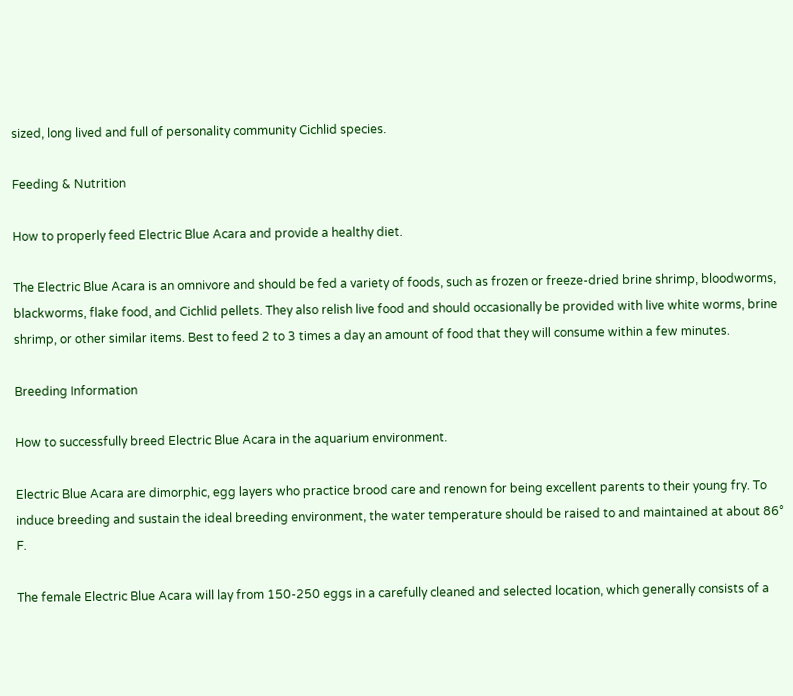sized, long lived and full of personality community Cichlid species.

Feeding & Nutrition

How to properly feed Electric Blue Acara and provide a healthy diet.

The Electric Blue Acara is an omnivore and should be fed a variety of foods, such as frozen or freeze-dried brine shrimp, bloodworms, blackworms, flake food, and Cichlid pellets. They also relish live food and should occasionally be provided with live white worms, brine shrimp, or other similar items. Best to feed 2 to 3 times a day an amount of food that they will consume within a few minutes.

Breeding Information

How to successfully breed Electric Blue Acara in the aquarium environment.

Electric Blue Acara are dimorphic, egg layers who practice brood care and renown for being excellent parents to their young fry. To induce breeding and sustain the ideal breeding environment, the water temperature should be raised to and maintained at about 86° F.

The female Electric Blue Acara will lay from 150-250 eggs in a carefully cleaned and selected location, which generally consists of a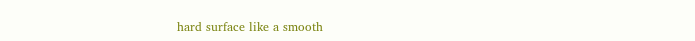hard surface like a smooth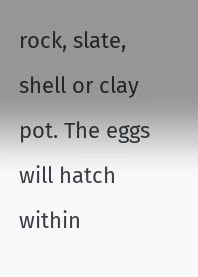rock, slate, shell or clay pot. The eggs will hatch within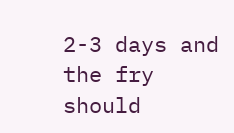2-3 days and the fry should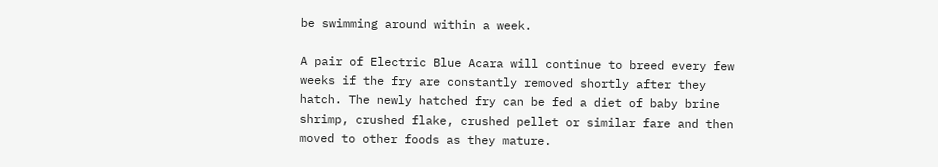be swimming around within a week.

A pair of Electric Blue Acara will continue to breed every few weeks if the fry are constantly removed shortly after they hatch. The newly hatched fry can be fed a diet of baby brine shrimp, crushed flake, crushed pellet or similar fare and then moved to other foods as they mature.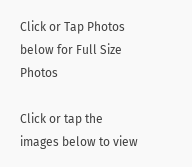Click or Tap Photos below for Full Size Photos

Click or tap the images below to view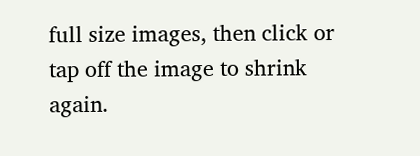full size images, then click or tap off the image to shrink again.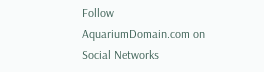Follow AquariumDomain.com on Social Networks